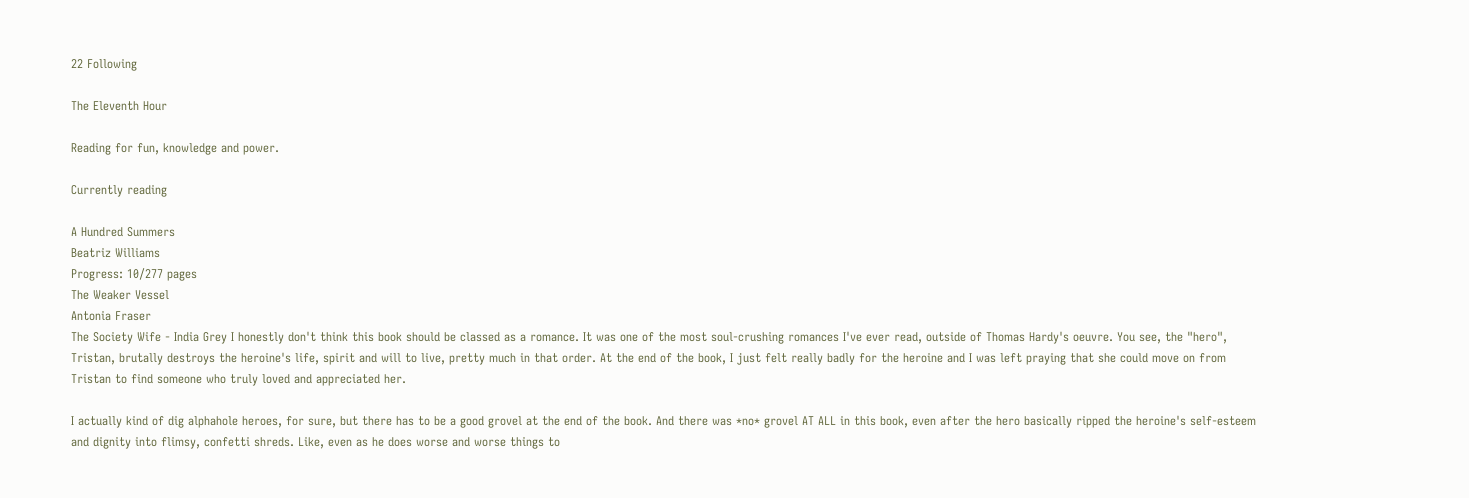22 Following

The Eleventh Hour

Reading for fun, knowledge and power.

Currently reading

A Hundred Summers
Beatriz Williams
Progress: 10/277 pages
The Weaker Vessel
Antonia Fraser
The Society Wife - India Grey I honestly don't think this book should be classed as a romance. It was one of the most soul-crushing romances I've ever read, outside of Thomas Hardy's oeuvre. You see, the "hero", Tristan, brutally destroys the heroine's life, spirit and will to live, pretty much in that order. At the end of the book, I just felt really badly for the heroine and I was left praying that she could move on from Tristan to find someone who truly loved and appreciated her.

I actually kind of dig alphahole heroes, for sure, but there has to be a good grovel at the end of the book. And there was *no* grovel AT ALL in this book, even after the hero basically ripped the heroine's self-esteem and dignity into flimsy, confetti shreds. Like, even as he does worse and worse things to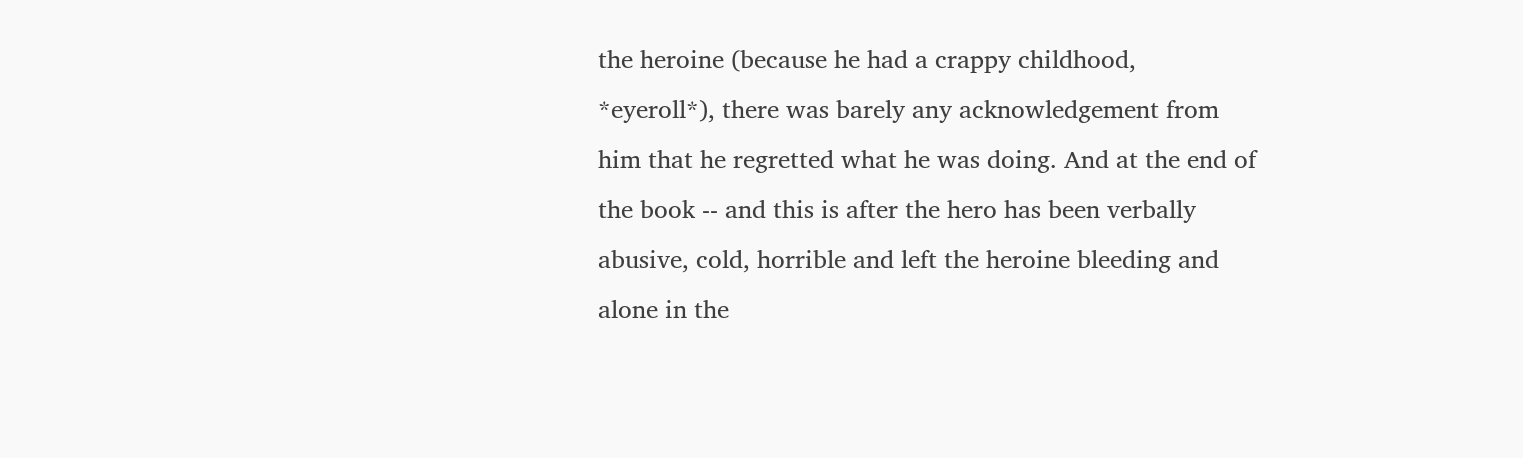the heroine (because he had a crappy childhood, *eyeroll*), there was barely any acknowledgement from him that he regretted what he was doing. And at the end of the book -- and this is after the hero has been verbally abusive, cold, horrible and left the heroine bleeding and alone in the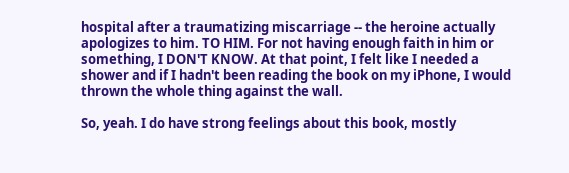hospital after a traumatizing miscarriage -- the heroine actually apologizes to him. TO HIM. For not having enough faith in him or something, I DON'T KNOW. At that point, I felt like I needed a shower and if I hadn't been reading the book on my iPhone, I would thrown the whole thing against the wall.

So, yeah. I do have strong feelings about this book, mostly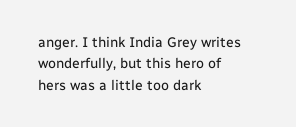anger. I think India Grey writes wonderfully, but this hero of hers was a little too dark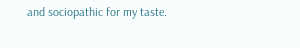and sociopathic for my taste.